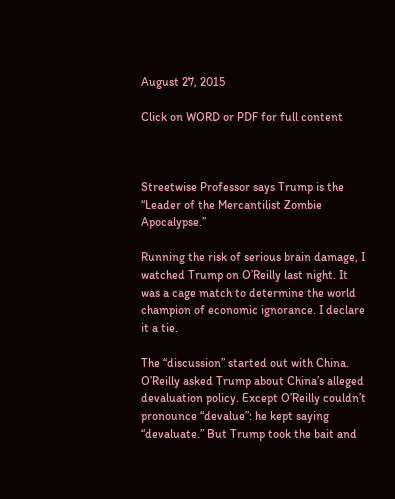August 27, 2015

Click on WORD or PDF for full content



Streetwise Professor says Trump is the “Leader of the Mercantilist Zombie Apocalypse.”

Running the risk of serious brain damage, I watched Trump on O’Reilly last night. It was a cage match to determine the world champion of economic ignorance. I declare it a tie.

The “discussion” started out with China. O’Reilly asked Trump about China’s alleged devaluation policy. Except O’Reilly couldn’t pronounce “devalue”: he kept saying “devaluate.” But Trump took the bait and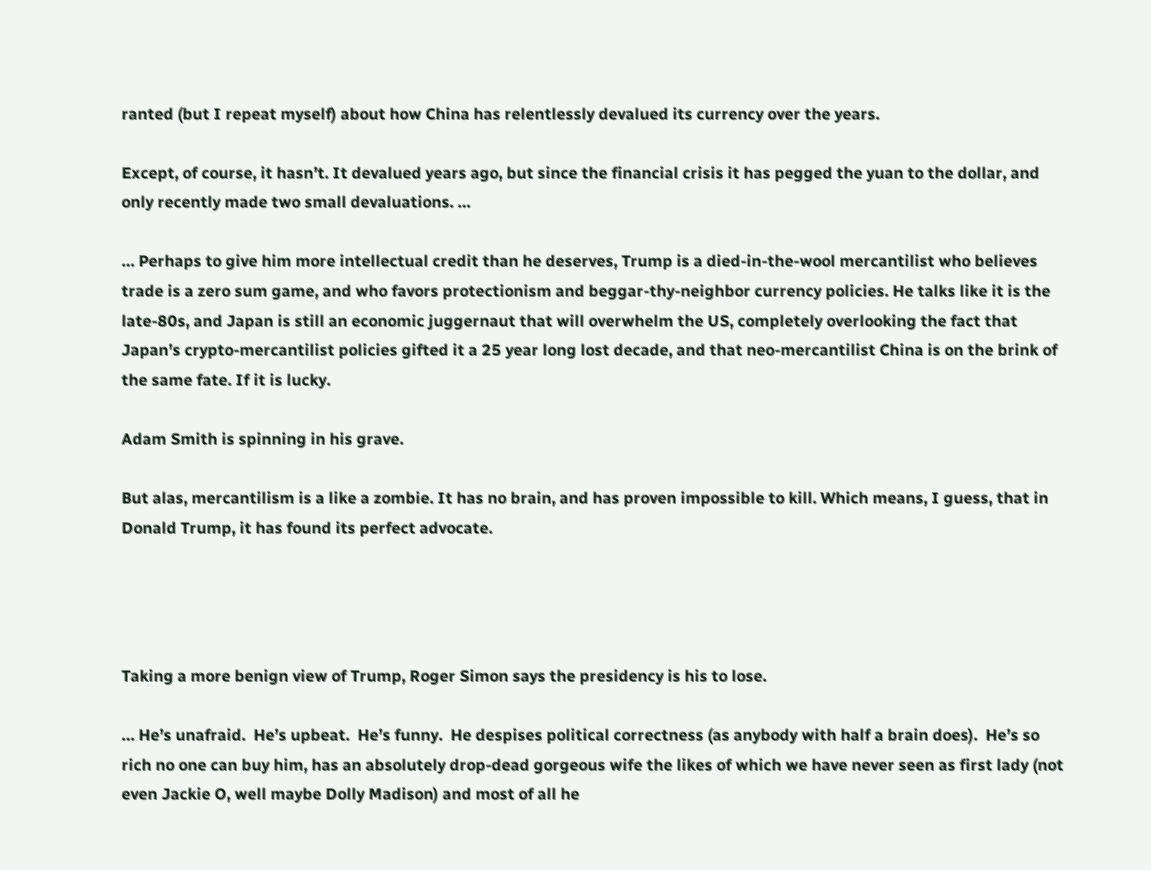ranted (but I repeat myself) about how China has relentlessly devalued its currency over the years.

Except, of course, it hasn’t. It devalued years ago, but since the financial crisis it has pegged the yuan to the dollar, and only recently made two small devaluations. …

… Perhaps to give him more intellectual credit than he deserves, Trump is a died-in-the-wool mercantilist who believes trade is a zero sum game, and who favors protectionism and beggar-thy-neighbor currency policies. He talks like it is the late-80s, and Japan is still an economic juggernaut that will overwhelm the US, completely overlooking the fact that Japan’s crypto-mercantilist policies gifted it a 25 year long lost decade, and that neo-mercantilist China is on the brink of the same fate. If it is lucky.

Adam Smith is spinning in his grave.

But alas, mercantilism is a like a zombie. It has no brain, and has proven impossible to kill. Which means, I guess, that in Donald Trump, it has found its perfect advocate.




Taking a more benign view of Trump, Roger Simon says the presidency is his to lose.

… He’s unafraid.  He’s upbeat.  He’s funny.  He despises political correctness (as anybody with half a brain does).  He’s so rich no one can buy him, has an absolutely drop-dead gorgeous wife the likes of which we have never seen as first lady (not even Jackie O, well maybe Dolly Madison) and most of all he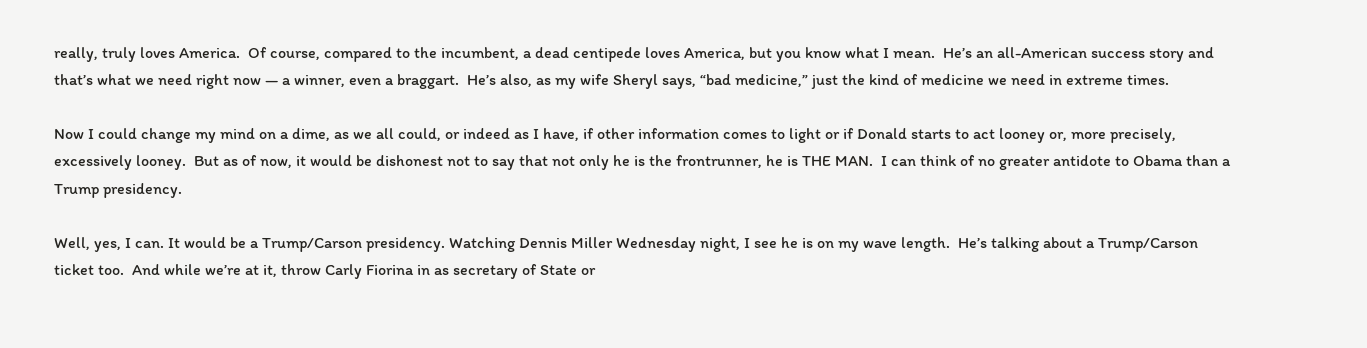really, truly loves America.  Of course, compared to the incumbent, a dead centipede loves America, but you know what I mean.  He’s an all-American success story and that’s what we need right now — a winner, even a braggart.  He’s also, as my wife Sheryl says, “bad medicine,” just the kind of medicine we need in extreme times.

Now I could change my mind on a dime, as we all could, or indeed as I have, if other information comes to light or if Donald starts to act looney or, more precisely, excessively looney.  But as of now, it would be dishonest not to say that not only he is the frontrunner, he is THE MAN.  I can think of no greater antidote to Obama than a Trump presidency.

Well, yes, I can. It would be a Trump/Carson presidency. Watching Dennis Miller Wednesday night, I see he is on my wave length.  He’s talking about a Trump/Carson ticket too.  And while we’re at it, throw Carly Fiorina in as secretary of State or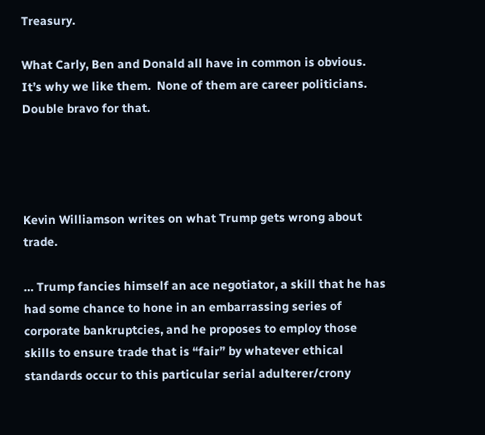Treasury.

What Carly, Ben and Donald all have in common is obvious. It’s why we like them.  None of them are career politicians.  Double bravo for that.




Kevin Williamson writes on what Trump gets wrong about trade.

… Trump fancies himself an ace negotiator, a skill that he has had some chance to hone in an embarrassing series of corporate bankruptcies, and he proposes to employ those skills to ensure trade that is “fair” by whatever ethical standards occur to this particular serial adulterer/crony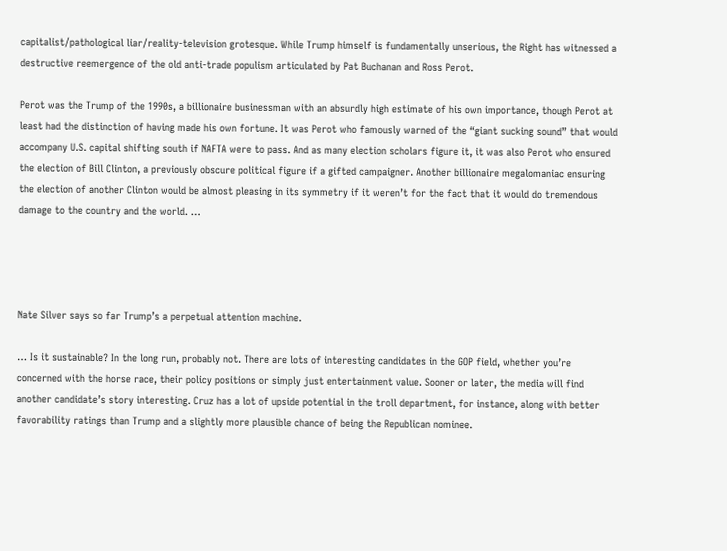capitalist/pathological liar/reality-television grotesque. While Trump himself is fundamentally unserious, the Right has witnessed a destructive reemergence of the old anti-trade populism articulated by Pat Buchanan and Ross Perot.

Perot was the Trump of the 1990s, a billionaire businessman with an absurdly high estimate of his own importance, though Perot at least had the distinction of having made his own fortune. It was Perot who famously warned of the “giant sucking sound” that would accompany U.S. capital shifting south if NAFTA were to pass. And as many election scholars figure it, it was also Perot who ensured the election of Bill Clinton, a previously obscure political figure if a gifted campaigner. Another billionaire megalomaniac ensuring the election of another Clinton would be almost pleasing in its symmetry if it weren’t for the fact that it would do tremendous damage to the country and the world. …




Nate Silver says so far Trump’s a perpetual attention machine.

… Is it sustainable? In the long run, probably not. There are lots of interesting candidates in the GOP field, whether you’re concerned with the horse race, their policy positions or simply just entertainment value. Sooner or later, the media will find another candidate’s story interesting. Cruz has a lot of upside potential in the troll department, for instance, along with better favorability ratings than Trump and a slightly more plausible chance of being the Republican nominee.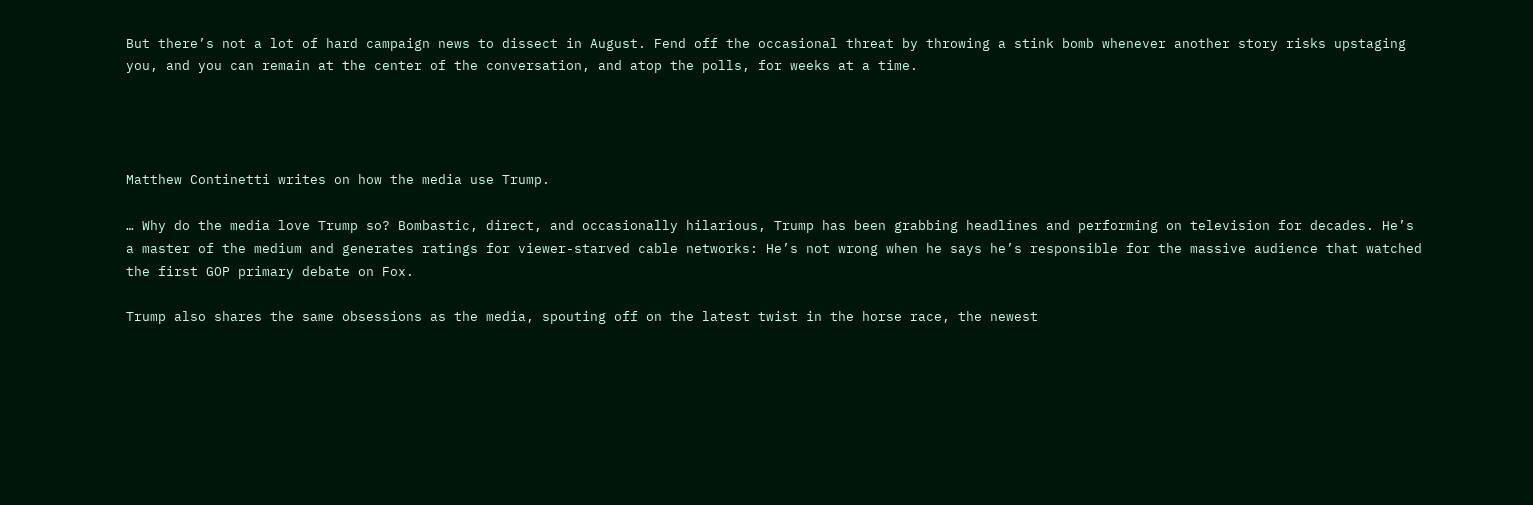But there’s not a lot of hard campaign news to dissect in August. Fend off the occasional threat by throwing a stink bomb whenever another story risks upstaging you, and you can remain at the center of the conversation, and atop the polls, for weeks at a time.




Matthew Continetti writes on how the media use Trump.

… Why do the media love Trump so? Bombastic, direct, and occasionally hilarious, Trump has been grabbing headlines and performing on television for decades. He’s a master of the medium and generates ratings for viewer-starved cable networks: He’s not wrong when he says he’s responsible for the massive audience that watched the first GOP primary debate on Fox.

Trump also shares the same obsessions as the media, spouting off on the latest twist in the horse race, the newest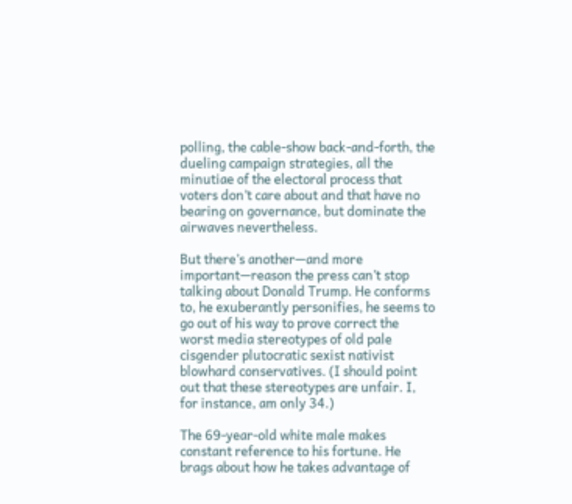polling, the cable-show back-and-forth, the dueling campaign strategies, all the minutiae of the electoral process that voters don’t care about and that have no bearing on governance, but dominate the airwaves nevertheless.

But there’s another—and more important—reason the press can’t stop talking about Donald Trump. He conforms to, he exuberantly personifies, he seems to go out of his way to prove correct the worst media stereotypes of old pale cisgender plutocratic sexist nativist blowhard conservatives. (I should point out that these stereotypes are unfair. I, for instance, am only 34.)

The 69-year-old white male makes constant reference to his fortune. He brags about how he takes advantage of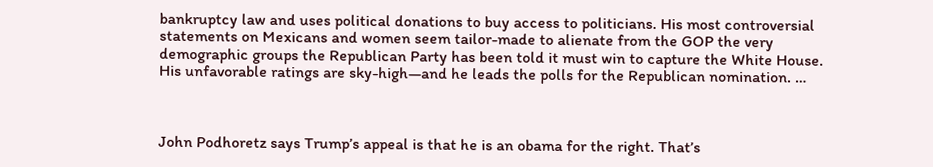bankruptcy law and uses political donations to buy access to politicians. His most controversial statements on Mexicans and women seem tailor-made to alienate from the GOP the very demographic groups the Republican Party has been told it must win to capture the White House. His unfavorable ratings are sky-high—and he leads the polls for the Republican nomination. …



John Podhoretz says Trump’s appeal is that he is an obama for the right. That’s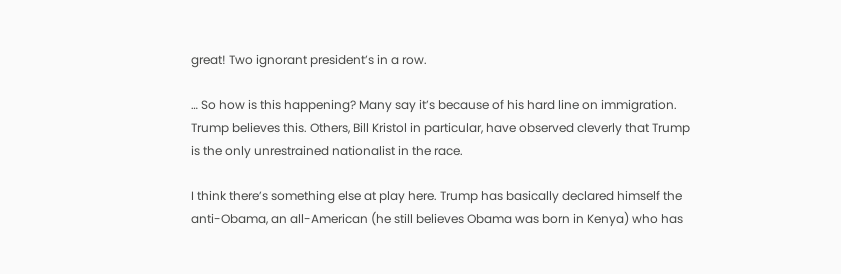great! Two ignorant president’s in a row.

… So how is this happening? Many say it’s because of his hard line on immigration. Trump believes this. Others, Bill Kristol in particular, have observed cleverly that Trump is the only unrestrained nationalist in the race.

I think there’s something else at play here. Trump has basically declared himself the anti-Obama, an all-American (he still believes Obama was born in Kenya) who has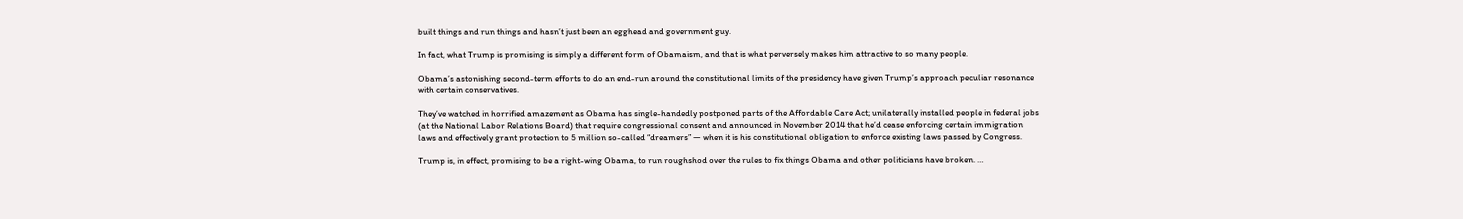built things and run things and hasn’t just been an egghead and government guy.

In fact, what Trump is promising is simply a different form of Obamaism, and that is what perversely makes him attractive to so many people.

Obama’s astonishing second-term efforts to do an end-run around the constitutional limits of the presidency have given Trump’s approach peculiar resonance with certain conservatives.

They’ve watched in horrified amazement as Obama has single-handedly postponed parts of the Affordable Care Act; unilaterally installed people in federal jobs (at the National Labor Relations Board) that require congressional consent and announced in November 2014 that he’d cease enforcing certain immigration laws and effectively grant protection to 5 million so-called “dreamers” — when it is his constitutional obligation to enforce existing laws passed by Congress.

Trump is, in effect, promising to be a right-wing Obama, to run roughshod over the rules to fix things Obama and other politicians have broken. …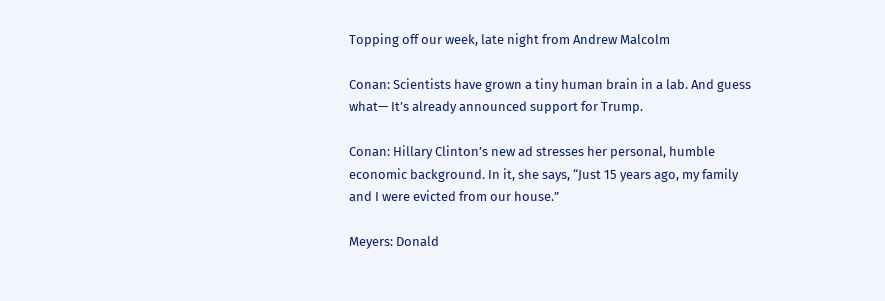Topping off our week, late night from Andrew Malcolm

Conan: Scientists have grown a tiny human brain in a lab. And guess what— It’s already announced support for Trump.

Conan: Hillary Clinton’s new ad stresses her personal, humble economic background. In it, she says, “Just 15 years ago, my family and I were evicted from our house.”

Meyers: Donald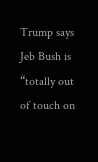Trump says Jeb Bush is “totally out of touch on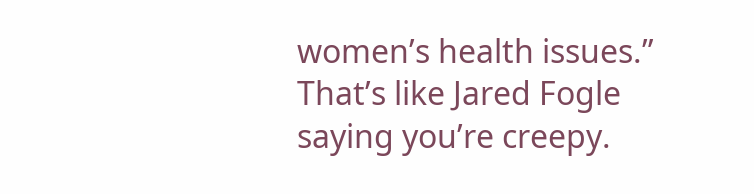women’s health issues.” That’s like Jared Fogle saying you’re creepy.